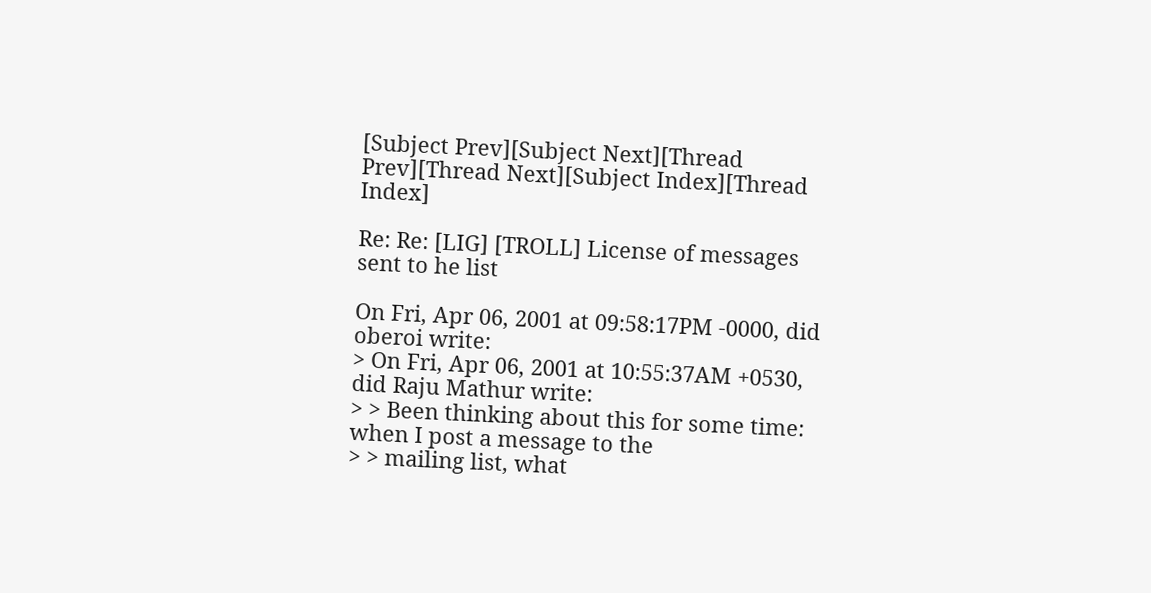[Subject Prev][Subject Next][Thread Prev][Thread Next][Subject Index][Thread Index]

Re: Re: [LIG] [TROLL] License of messages sent to he list

On Fri, Apr 06, 2001 at 09:58:17PM -0000, did oberoi write:
> On Fri, Apr 06, 2001 at 10:55:37AM +0530, did Raju Mathur write:
> > Been thinking about this for some time: when I post a message to the
> > mailing list, what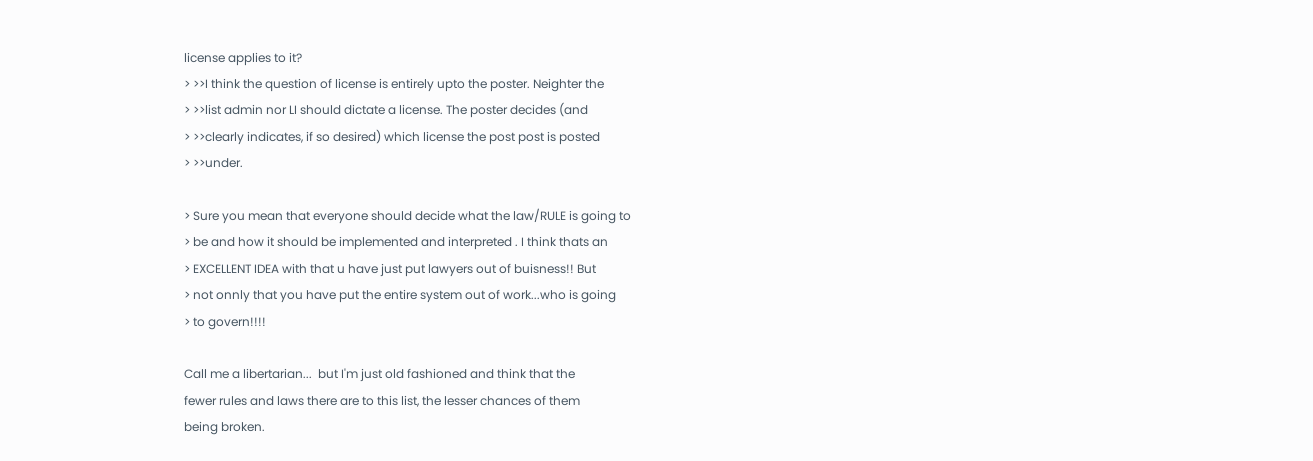license applies to it?
> >>I think the question of license is entirely upto the poster. Neighter the
> >>list admin nor LI should dictate a license. The poster decides (and
> >>clearly indicates, if so desired) which license the post post is posted
> >>under.

> Sure you mean that everyone should decide what the law/RULE is going to
> be and how it should be implemented and interpreted . I think thats an
> EXCELLENT IDEA with that u have just put lawyers out of buisness!! But
> not onnly that you have put the entire system out of work...who is going
> to govern!!!!

Call me a libertarian...  but I'm just old fashioned and think that the
fewer rules and laws there are to this list, the lesser chances of them
being broken.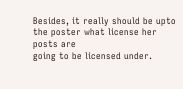Besides, it really should be upto the poster what license her posts are
going to be licensed under.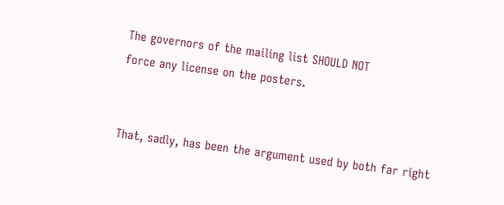The governors of the mailing list SHOULD NOT
force any license on the posters.


That, sadly, has been the argument used by both far right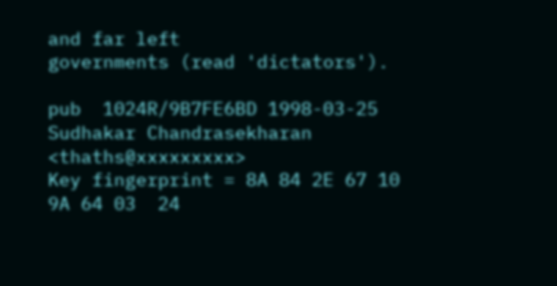and far left
governments (read 'dictators').

pub  1024R/9B7FE6BD 1998-03-25 Sudhakar Chandrasekharan <thaths@xxxxxxxxx>
Key fingerprint = 8A 84 2E 67 10 9A 64 03  24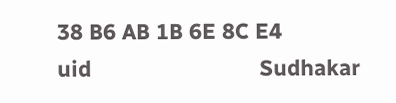38 B6 AB 1B 6E 8C E4
uid                            Sudhakar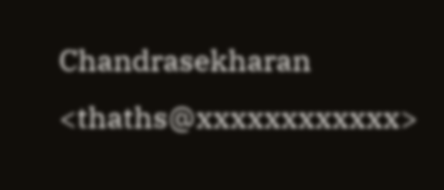Chandrasekharan <thaths@xxxxxxxxxxxx>